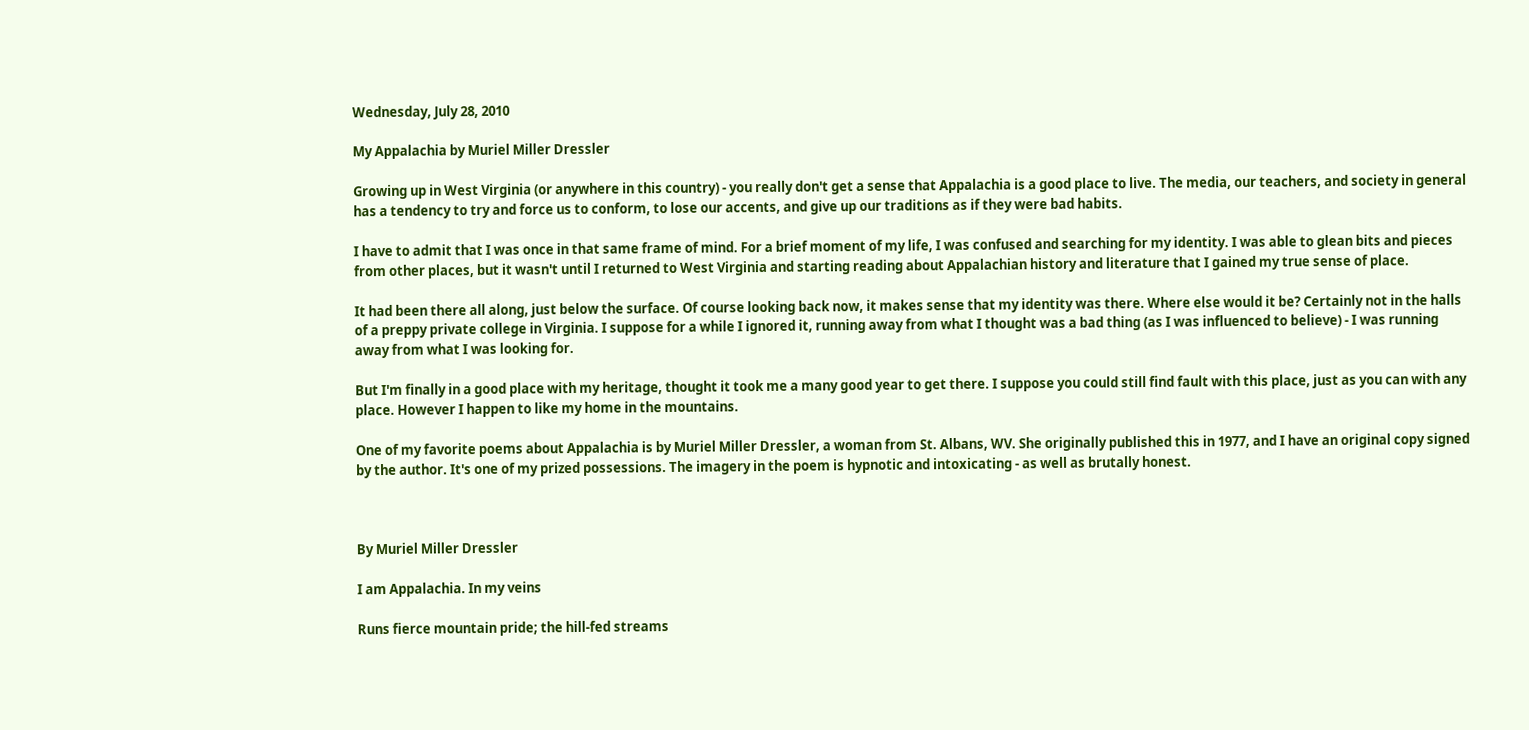Wednesday, July 28, 2010

My Appalachia by Muriel Miller Dressler

Growing up in West Virginia (or anywhere in this country) - you really don't get a sense that Appalachia is a good place to live. The media, our teachers, and society in general has a tendency to try and force us to conform, to lose our accents, and give up our traditions as if they were bad habits.

I have to admit that I was once in that same frame of mind. For a brief moment of my life, I was confused and searching for my identity. I was able to glean bits and pieces from other places, but it wasn't until I returned to West Virginia and starting reading about Appalachian history and literature that I gained my true sense of place.

It had been there all along, just below the surface. Of course looking back now, it makes sense that my identity was there. Where else would it be? Certainly not in the halls of a preppy private college in Virginia. I suppose for a while I ignored it, running away from what I thought was a bad thing (as I was influenced to believe) - I was running away from what I was looking for.

But I'm finally in a good place with my heritage, thought it took me a many good year to get there. I suppose you could still find fault with this place, just as you can with any place. However I happen to like my home in the mountains.

One of my favorite poems about Appalachia is by Muriel Miller Dressler, a woman from St. Albans, WV. She originally published this in 1977, and I have an original copy signed by the author. It's one of my prized possessions. The imagery in the poem is hypnotic and intoxicating - as well as brutally honest.



By Muriel Miller Dressler

I am Appalachia. In my veins

Runs fierce mountain pride; the hill-fed streams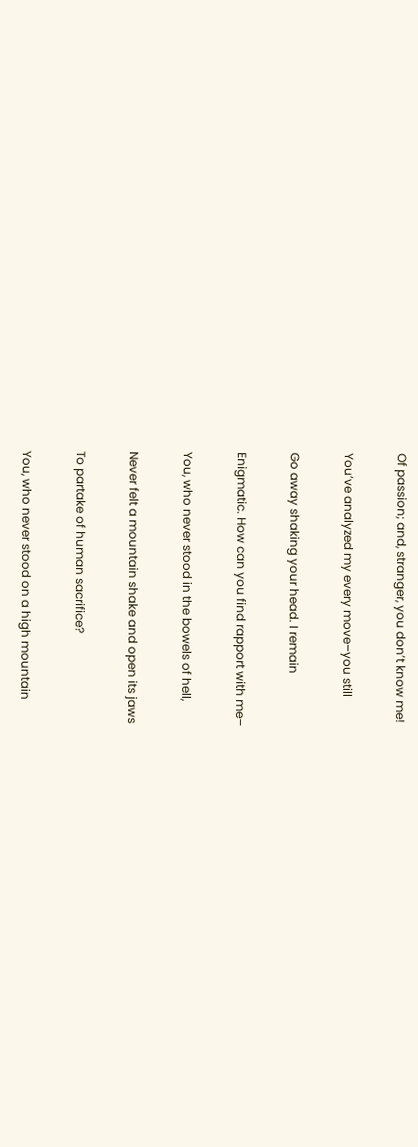Of passion; and, stranger, you don’t know me!

You’ve analyzed my every move–you still

Go away shaking your head. I remain

Enigmatic. How can you find rapport with me–

You, who never stood in the bowels of hell,

Never felt a mountain shake and open its jaws

To partake of human sacrifice?

You, who never stood on a high mountain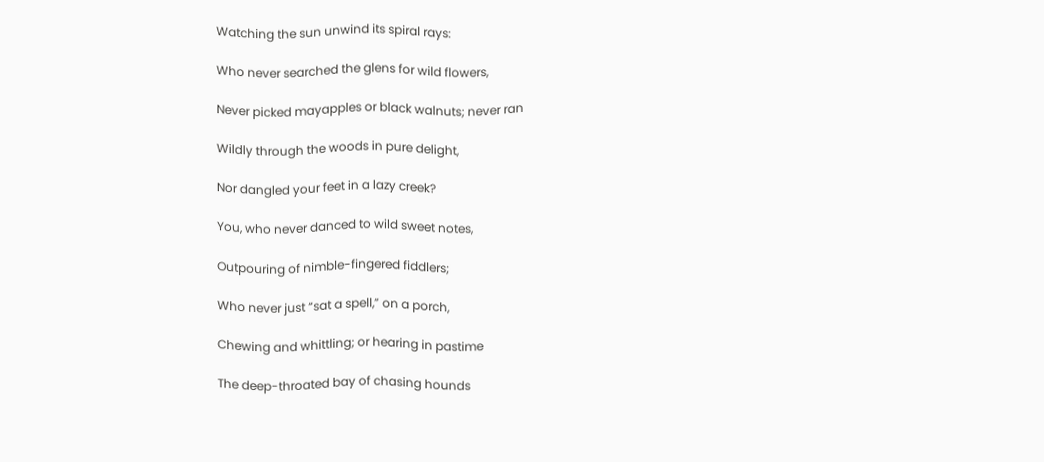Watching the sun unwind its spiral rays:

Who never searched the glens for wild flowers,

Never picked mayapples or black walnuts; never ran

Wildly through the woods in pure delight,

Nor dangled your feet in a lazy creek?

You, who never danced to wild sweet notes,

Outpouring of nimble-fingered fiddlers;

Who never just “sat a spell,” on a porch,

Chewing and whittling; or hearing in pastime

The deep-throated bay of chasing hounds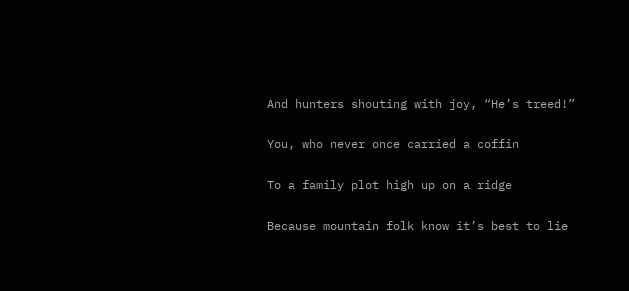And hunters shouting with joy, “He’s treed!”

You, who never once carried a coffin

To a family plot high up on a ridge

Because mountain folk know it’s best to lie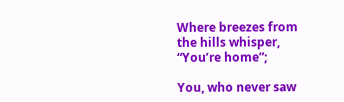Where breezes from the hills whisper, “You’re home”;

You, who never saw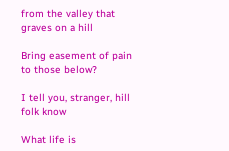from the valley that graves on a hill

Bring easement of pain to those below?

I tell you, stranger, hill folk know

What life is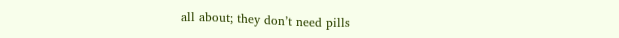all about; they don’t need pills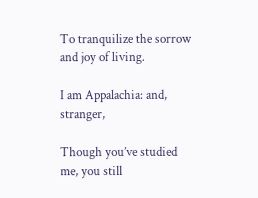To tranquilize the sorrow and joy of living.

I am Appalachia: and, stranger,

Though you’ve studied me, you still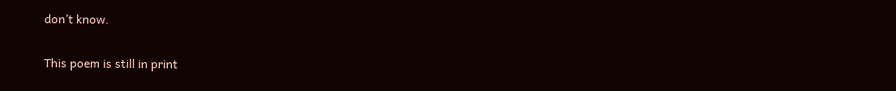don’t know.

This poem is still in print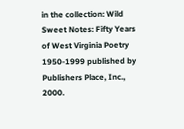in the collection: Wild Sweet Notes: Fifty Years of West Virginia Poetry 1950-1999 published by Publishers Place, Inc., 2000.